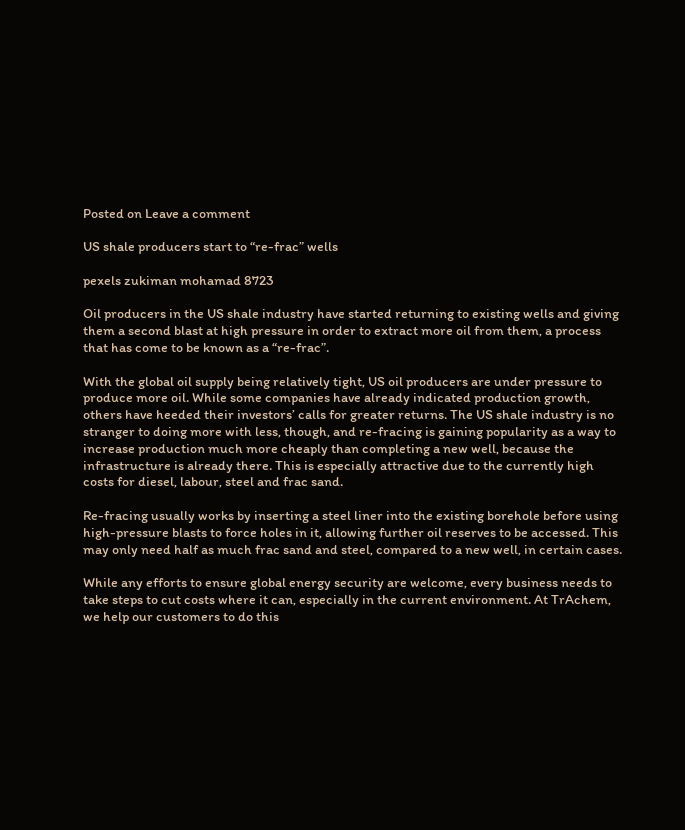Posted on Leave a comment

US shale producers start to “re-frac” wells

pexels zukiman mohamad 8723

Oil producers in the US shale industry have started returning to existing wells and giving them a second blast at high pressure in order to extract more oil from them, a process that has come to be known as a “re-frac”.

With the global oil supply being relatively tight, US oil producers are under pressure to produce more oil. While some companies have already indicated production growth, others have heeded their investors’ calls for greater returns. The US shale industry is no stranger to doing more with less, though, and re-fracing is gaining popularity as a way to increase production much more cheaply than completing a new well, because the infrastructure is already there. This is especially attractive due to the currently high costs for diesel, labour, steel and frac sand.

Re-fracing usually works by inserting a steel liner into the existing borehole before using high-pressure blasts to force holes in it, allowing further oil reserves to be accessed. This may only need half as much frac sand and steel, compared to a new well, in certain cases.

While any efforts to ensure global energy security are welcome, every business needs to take steps to cut costs where it can, especially in the current environment. At TrAchem, we help our customers to do this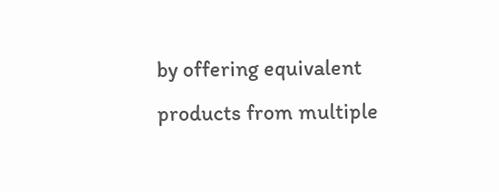by offering equivalent products from multiple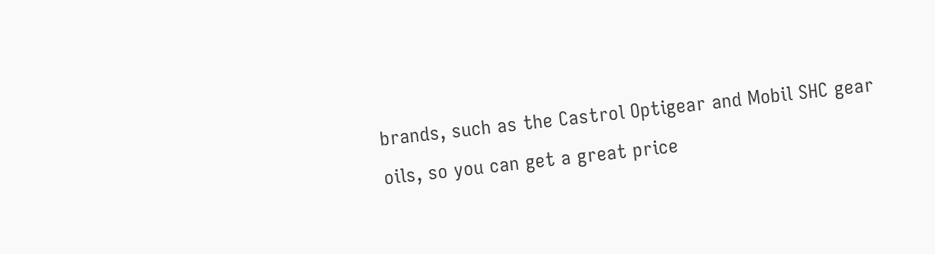brands, such as the Castrol Optigear and Mobil SHC gear oils, so you can get a great price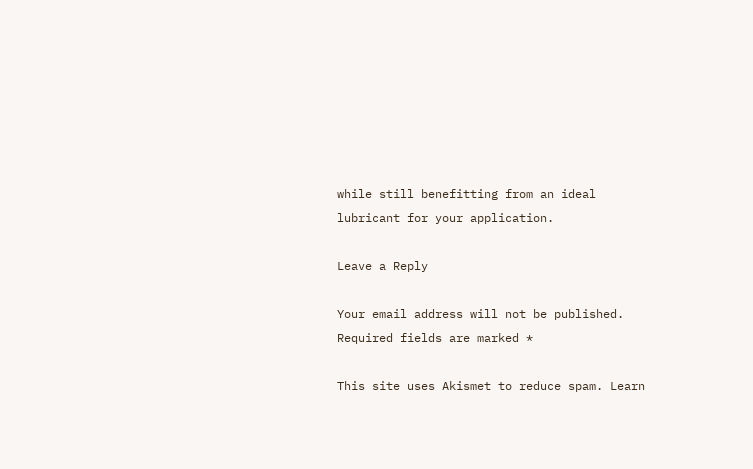while still benefitting from an ideal lubricant for your application.

Leave a Reply

Your email address will not be published. Required fields are marked *

This site uses Akismet to reduce spam. Learn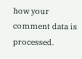how your comment data is processed.